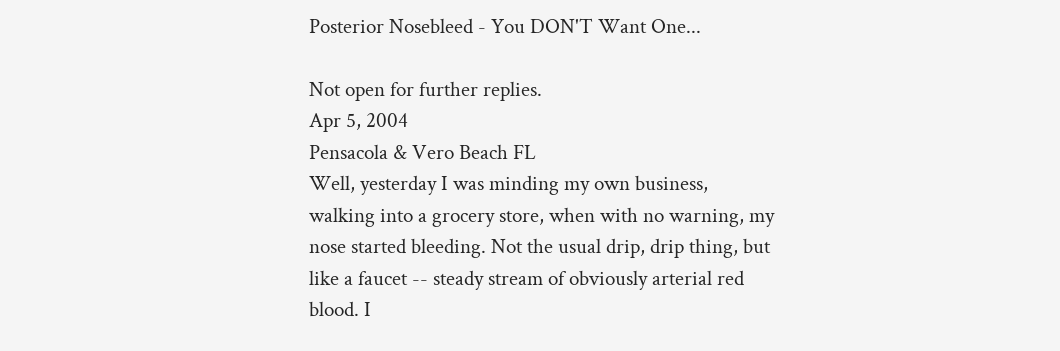Posterior Nosebleed - You DON'T Want One...

Not open for further replies.
Apr 5, 2004
Pensacola & Vero Beach FL
Well, yesterday I was minding my own business, walking into a grocery store, when with no warning, my nose started bleeding. Not the usual drip, drip thing, but like a faucet -- steady stream of obviously arterial red blood. I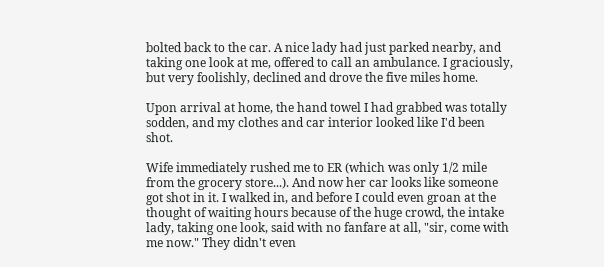bolted back to the car. A nice lady had just parked nearby, and taking one look at me, offered to call an ambulance. I graciously, but very foolishly, declined and drove the five miles home.

Upon arrival at home, the hand towel I had grabbed was totally sodden, and my clothes and car interior looked like I'd been shot.

Wife immediately rushed me to ER (which was only 1/2 mile from the grocery store...). And now her car looks like someone got shot in it. I walked in, and before I could even groan at the thought of waiting hours because of the huge crowd, the intake lady, taking one look, said with no fanfare at all, "sir, come with me now." They didn't even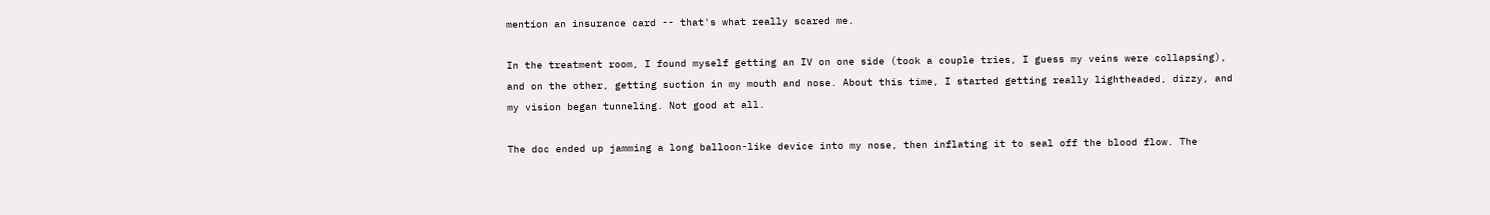mention an insurance card -- that's what really scared me.

In the treatment room, I found myself getting an IV on one side (took a couple tries, I guess my veins were collapsing), and on the other, getting suction in my mouth and nose. About this time, I started getting really lightheaded, dizzy, and my vision began tunneling. Not good at all.

The doc ended up jamming a long balloon-like device into my nose, then inflating it to seal off the blood flow. The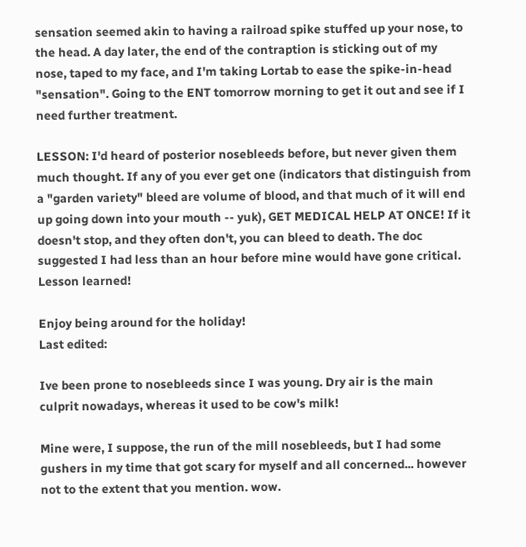sensation seemed akin to having a railroad spike stuffed up your nose, to the head. A day later, the end of the contraption is sticking out of my nose, taped to my face, and I'm taking Lortab to ease the spike-in-head "sensation". Going to the ENT tomorrow morning to get it out and see if I need further treatment.

LESSON: I'd heard of posterior nosebleeds before, but never given them much thought. If any of you ever get one (indicators that distinguish from a "garden variety" bleed are volume of blood, and that much of it will end up going down into your mouth -- yuk), GET MEDICAL HELP AT ONCE! If it doesn't stop, and they often don't, you can bleed to death. The doc suggested I had less than an hour before mine would have gone critical. Lesson learned!

Enjoy being around for the holiday!
Last edited:

Ive been prone to nosebleeds since I was young. Dry air is the main culprit nowadays, whereas it used to be cow's milk!

Mine were, I suppose, the run of the mill nosebleeds, but I had some gushers in my time that got scary for myself and all concerned... however not to the extent that you mention. wow.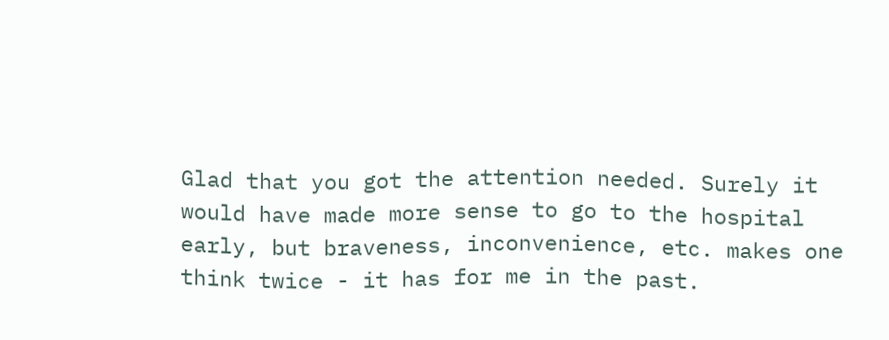Glad that you got the attention needed. Surely it would have made more sense to go to the hospital early, but braveness, inconvenience, etc. makes one think twice - it has for me in the past.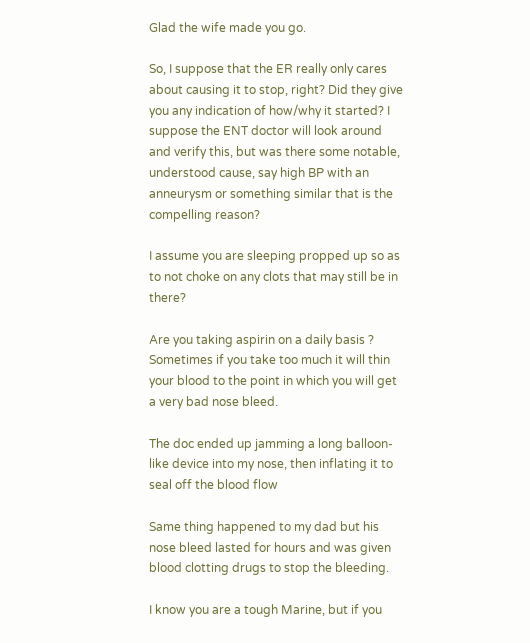Glad the wife made you go.

So, I suppose that the ER really only cares about causing it to stop, right? Did they give you any indication of how/why it started? I suppose the ENT doctor will look around and verify this, but was there some notable, understood cause, say high BP with an anneurysm or something similar that is the compelling reason?

I assume you are sleeping propped up so as to not choke on any clots that may still be in there?

Are you taking aspirin on a daily basis ?
Sometimes if you take too much it will thin your blood to the point in which you will get a very bad nose bleed.

The doc ended up jamming a long balloon-like device into my nose, then inflating it to seal off the blood flow

Same thing happened to my dad but his nose bleed lasted for hours and was given blood clotting drugs to stop the bleeding.

I know you are a tough Marine, but if you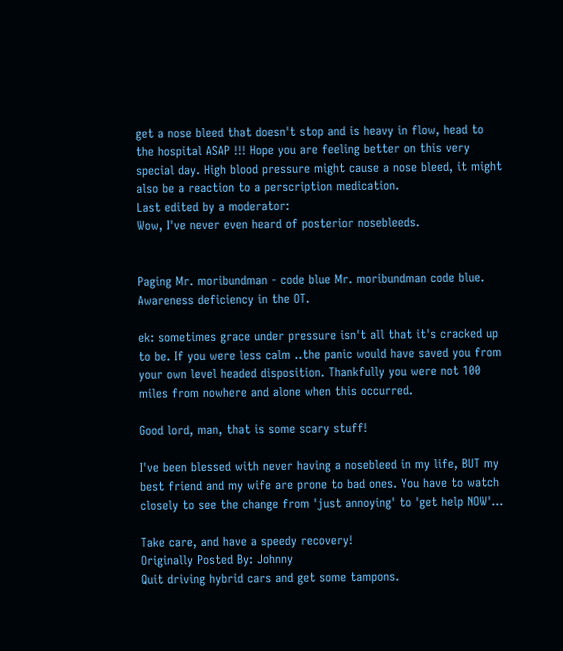get a nose bleed that doesn't stop and is heavy in flow, head to the hospital ASAP !!! Hope you are feeling better on this very special day. High blood pressure might cause a nose bleed, it might also be a reaction to a perscription medication.
Last edited by a moderator:
Wow, I've never even heard of posterior nosebleeds.


Paging Mr. moribundman - code blue Mr. moribundman code blue. Awareness deficiency in the OT.

ek: sometimes grace under pressure isn't all that it's cracked up to be. If you were less calm ..the panic would have saved you from your own level headed disposition. Thankfully you were not 100 miles from nowhere and alone when this occurred.

Good lord, man, that is some scary stuff!

I've been blessed with never having a nosebleed in my life, BUT my best friend and my wife are prone to bad ones. You have to watch closely to see the change from 'just annoying' to 'get help NOW'...

Take care, and have a speedy recovery!
Originally Posted By: Johnny
Quit driving hybrid cars and get some tampons.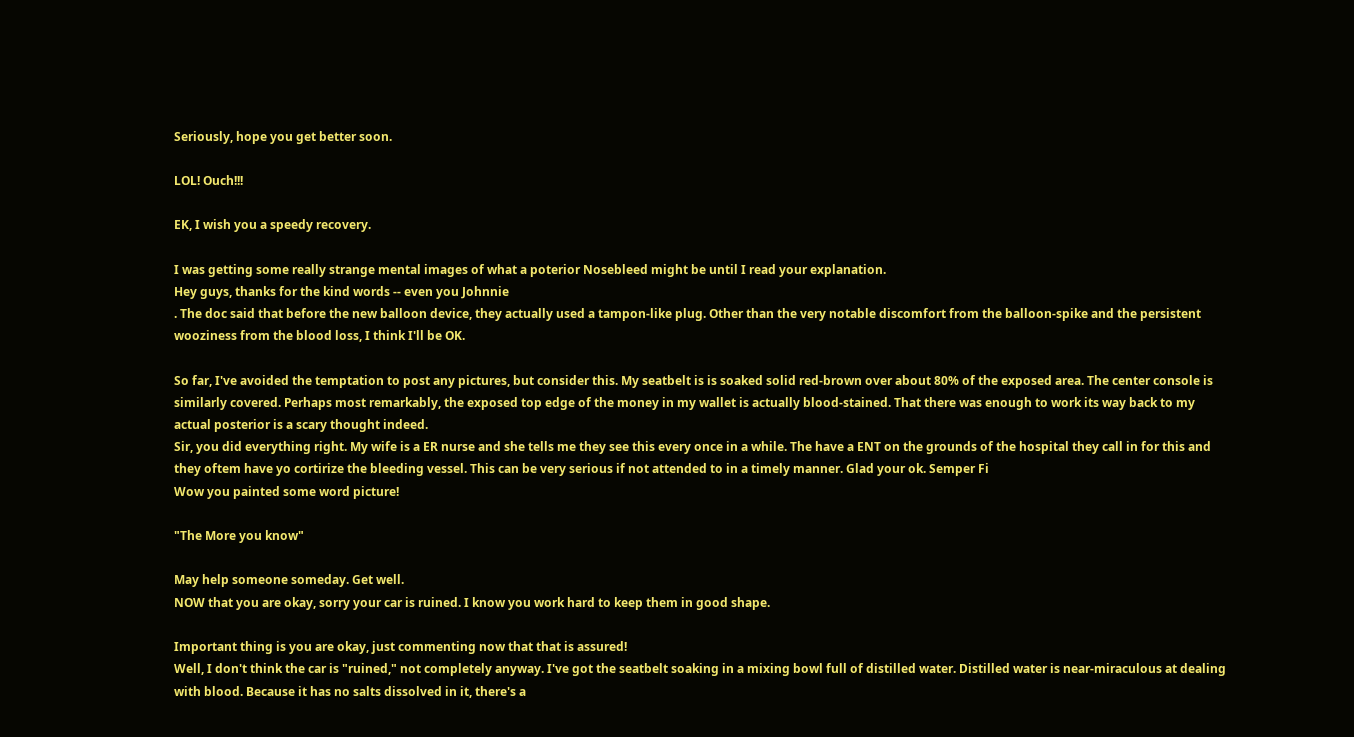Seriously, hope you get better soon.

LOL! Ouch!!!

EK, I wish you a speedy recovery.

I was getting some really strange mental images of what a poterior Nosebleed might be until I read your explanation.
Hey guys, thanks for the kind words -- even you Johnnie
. The doc said that before the new balloon device, they actually used a tampon-like plug. Other than the very notable discomfort from the balloon-spike and the persistent wooziness from the blood loss, I think I'll be OK.

So far, I've avoided the temptation to post any pictures, but consider this. My seatbelt is is soaked solid red-brown over about 80% of the exposed area. The center console is similarly covered. Perhaps most remarkably, the exposed top edge of the money in my wallet is actually blood-stained. That there was enough to work its way back to my actual posterior is a scary thought indeed.
Sir, you did everything right. My wife is a ER nurse and she tells me they see this every once in a while. The have a ENT on the grounds of the hospital they call in for this and they oftem have yo cortirize the bleeding vessel. This can be very serious if not attended to in a timely manner. Glad your ok. Semper Fi
Wow you painted some word picture!

"The More you know"

May help someone someday. Get well.
NOW that you are okay, sorry your car is ruined. I know you work hard to keep them in good shape.

Important thing is you are okay, just commenting now that that is assured!
Well, I don't think the car is "ruined," not completely anyway. I've got the seatbelt soaking in a mixing bowl full of distilled water. Distilled water is near-miraculous at dealing with blood. Because it has no salts dissolved in it, there's a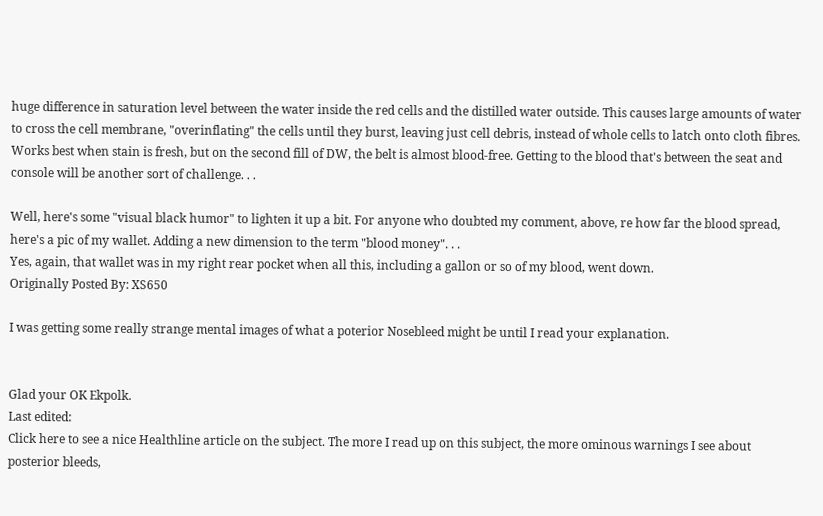huge difference in saturation level between the water inside the red cells and the distilled water outside. This causes large amounts of water to cross the cell membrane, "overinflating" the cells until they burst, leaving just cell debris, instead of whole cells to latch onto cloth fibres. Works best when stain is fresh, but on the second fill of DW, the belt is almost blood-free. Getting to the blood that's between the seat and console will be another sort of challenge. . .

Well, here's some "visual black humor" to lighten it up a bit. For anyone who doubted my comment, above, re how far the blood spread, here's a pic of my wallet. Adding a new dimension to the term "blood money". . .
Yes, again, that wallet was in my right rear pocket when all this, including a gallon or so of my blood, went down.
Originally Posted By: XS650

I was getting some really strange mental images of what a poterior Nosebleed might be until I read your explanation.


Glad your OK Ekpolk.
Last edited:
Click here to see a nice Healthline article on the subject. The more I read up on this subject, the more ominous warnings I see about posterior bleeds,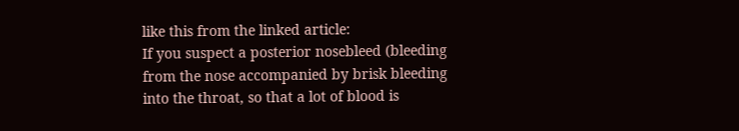like this from the linked article:
If you suspect a posterior nosebleed (bleeding from the nose accompanied by brisk bleeding into the throat, so that a lot of blood is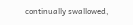continually swallowed,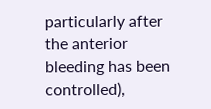particularly after the anterior bleeding has been controlled),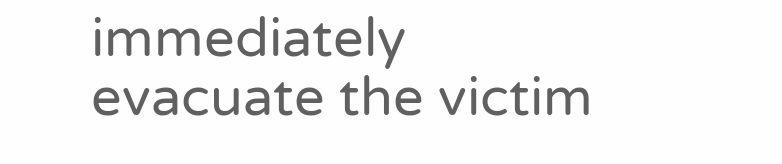immediately evacuate the victim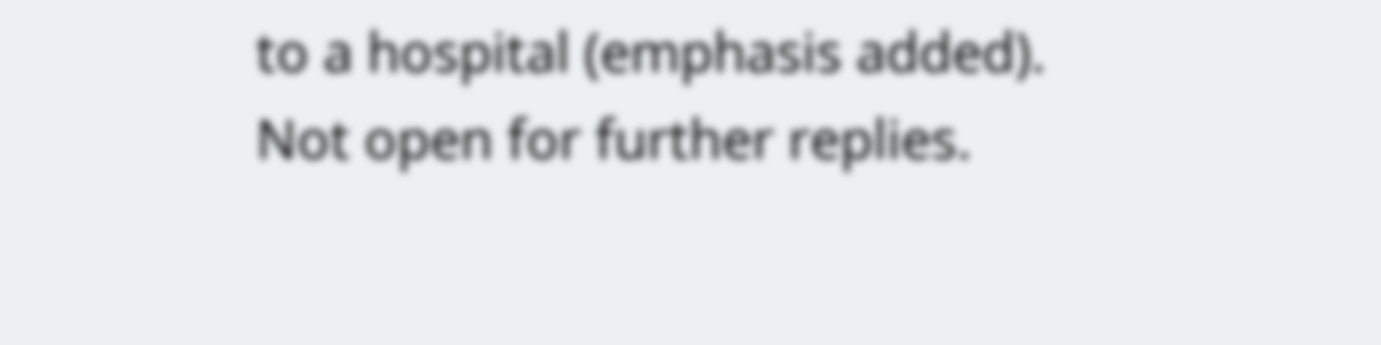to a hospital (emphasis added).
Not open for further replies.